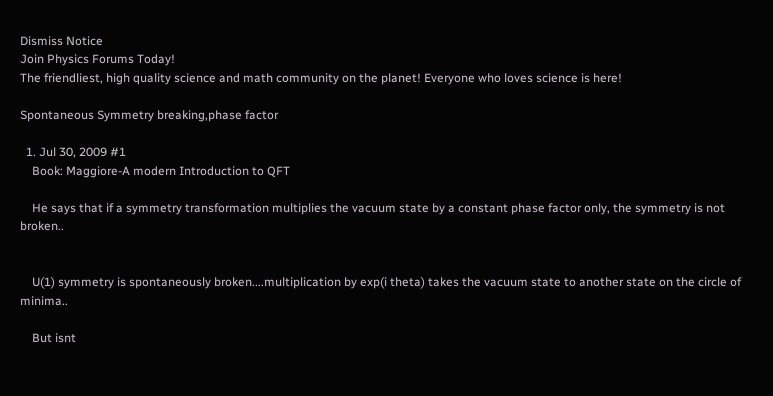Dismiss Notice
Join Physics Forums Today!
The friendliest, high quality science and math community on the planet! Everyone who loves science is here!

Spontaneous Symmetry breaking,phase factor

  1. Jul 30, 2009 #1
    Book: Maggiore-A modern Introduction to QFT

    He says that if a symmetry transformation multiplies the vacuum state by a constant phase factor only, the symmetry is not broken..


    U(1) symmetry is spontaneously broken....multiplication by exp(i theta) takes the vacuum state to another state on the circle of minima..

    But isnt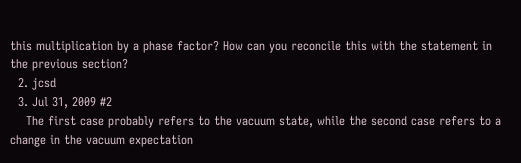this multiplication by a phase factor? How can you reconcile this with the statement in the previous section?
  2. jcsd
  3. Jul 31, 2009 #2
    The first case probably refers to the vacuum state, while the second case refers to a change in the vacuum expectation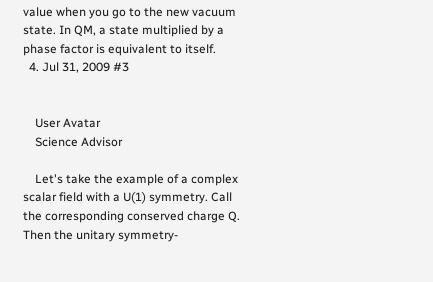value when you go to the new vacuum state. In QM, a state multiplied by a phase factor is equivalent to itself.
  4. Jul 31, 2009 #3


    User Avatar
    Science Advisor

    Let's take the example of a complex scalar field with a U(1) symmetry. Call the corresponding conserved charge Q. Then the unitary symmetry-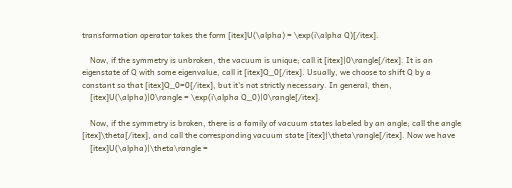transformation operator takes the form [itex]U(\alpha) = \exp(i\alpha Q)[/itex].

    Now, if the symmetry is unbroken, the vacuum is unique; call it [itex]|0\rangle[/itex]. It is an eigenstate of Q with some eigenvalue, call it [itex]Q_0[/itex]. Usually, we choose to shift Q by a constant so that [itex]Q_0=0[/itex], but it's not strictly necessary. In general, then,
    [itex]U(\alpha)|0\rangle = \exp(i\alpha Q_0)|0\rangle[/itex].

    Now, if the symmetry is broken, there is a family of vacuum states labeled by an angle; call the angle [itex]\theta[/itex], and call the corresponding vacuum state [itex]|\theta\rangle[/itex]. Now we have
    [itex]U(\alpha)|\theta\rangle =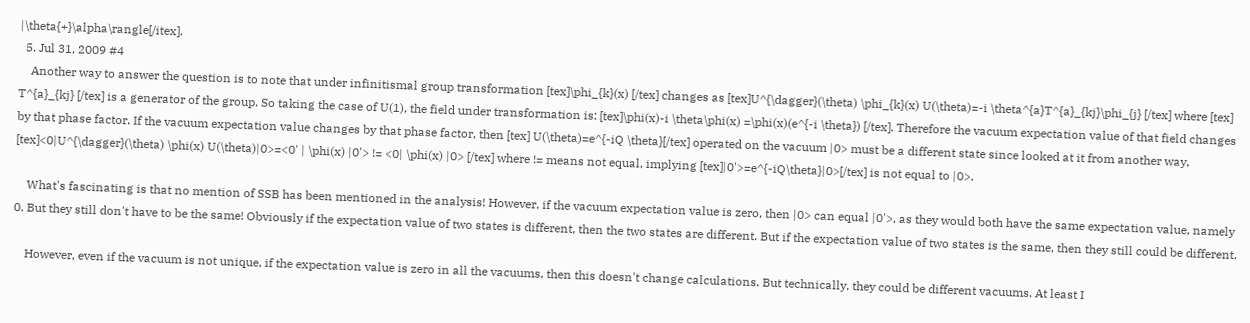|\theta{+}\alpha\rangle[/itex].
  5. Jul 31, 2009 #4
    Another way to answer the question is to note that under infinitismal group transformation [tex]\phi_{k}(x) [/tex] changes as [tex]U^{\dagger}(\theta) \phi_{k}(x) U(\theta)=-i \theta^{a}T^{a}_{kj}\phi_{j} [/tex] where [tex] T^{a}_{kj} [/tex] is a generator of the group. So taking the case of U(1), the field under transformation is: [tex]\phi(x)-i \theta\phi(x) =\phi(x)(e^{-i \theta}) [/tex]. Therefore the vacuum expectation value of that field changes by that phase factor. If the vacuum expectation value changes by that phase factor, then [tex] U(\theta)=e^{-iQ \theta}[/tex] operated on the vacuum |0> must be a different state since looked at it from another way, [tex]<0|U^{\dagger}(\theta) \phi(x) U(\theta)|0>=<0' | \phi(x) |0'> != <0| \phi(x) |0> [/tex] where != means not equal, implying [tex]|0'>=e^{-iQ\theta}|0>[/tex] is not equal to |0>.

    What's fascinating is that no mention of SSB has been mentioned in the analysis! However, if the vacuum expectation value is zero, then |0> can equal |0'>, as they would both have the same expectation value, namely 0. But they still don't have to be the same! Obviously if the expectation value of two states is different, then the two states are different. But if the expectation value of two states is the same, then they still could be different.

    However, even if the vacuum is not unique, if the expectation value is zero in all the vacuums, then this doesn't change calculations. But technically, they could be different vacuums. At least I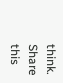think.
Share this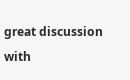great discussion with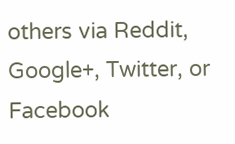others via Reddit, Google+, Twitter, or Facebook